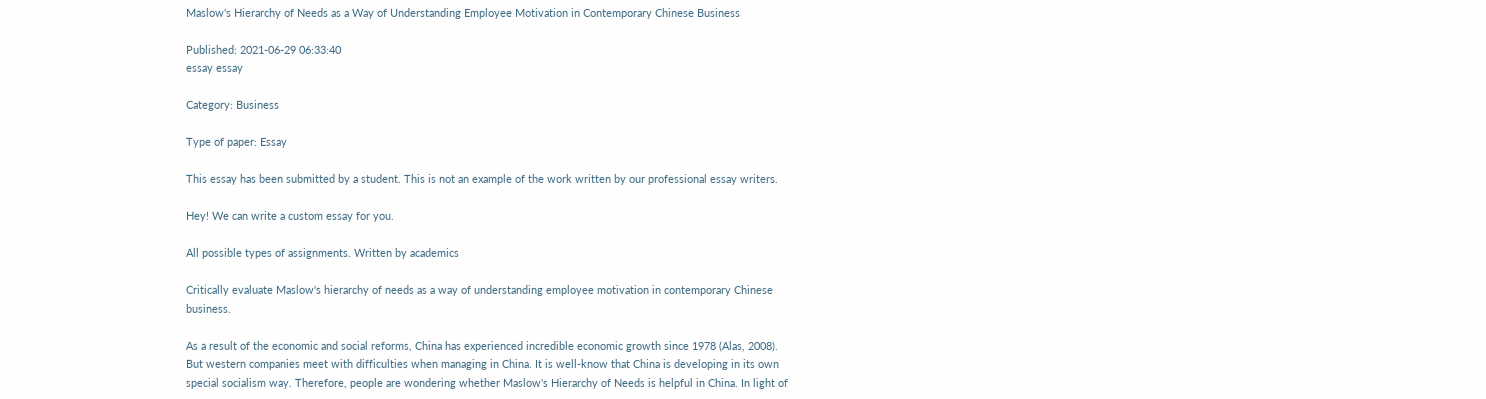Maslow's Hierarchy of Needs as a Way of Understanding Employee Motivation in Contemporary Chinese Business

Published: 2021-06-29 06:33:40
essay essay

Category: Business

Type of paper: Essay

This essay has been submitted by a student. This is not an example of the work written by our professional essay writers.

Hey! We can write a custom essay for you.

All possible types of assignments. Written by academics

Critically evaluate Maslow's hierarchy of needs as a way of understanding employee motivation in contemporary Chinese business.

As a result of the economic and social reforms, China has experienced incredible economic growth since 1978 (Alas, 2008). But western companies meet with difficulties when managing in China. It is well-know that China is developing in its own special socialism way. Therefore, people are wondering whether Maslow's Hierarchy of Needs is helpful in China. In light of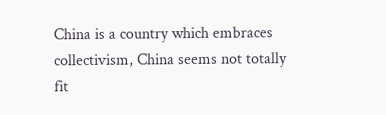China is a country which embraces collectivism, China seems not totally fit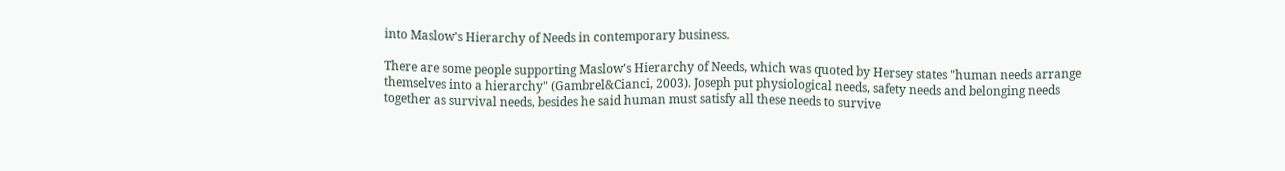into Maslow's Hierarchy of Needs in contemporary business.

There are some people supporting Maslow's Hierarchy of Needs, which was quoted by Hersey states "human needs arrange themselves into a hierarchy" (Gambrel&Cianci, 2003). Joseph put physiological needs, safety needs and belonging needs together as survival needs, besides he said human must satisfy all these needs to survive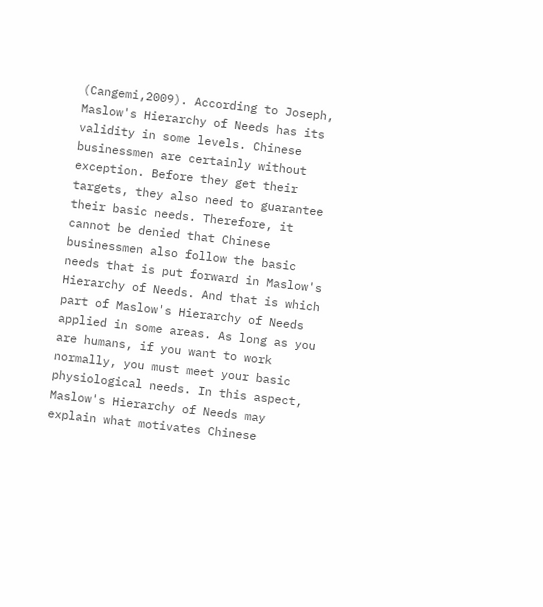(Cangemi,2009). According to Joseph, Maslow's Hierarchy of Needs has its validity in some levels. Chinese businessmen are certainly without exception. Before they get their targets, they also need to guarantee their basic needs. Therefore, it cannot be denied that Chinese businessmen also follow the basic needs that is put forward in Maslow's Hierarchy of Needs. And that is which part of Maslow's Hierarchy of Needs applied in some areas. As long as you are humans, if you want to work normally, you must meet your basic physiological needs. In this aspect, Maslow's Hierarchy of Needs may explain what motivates Chinese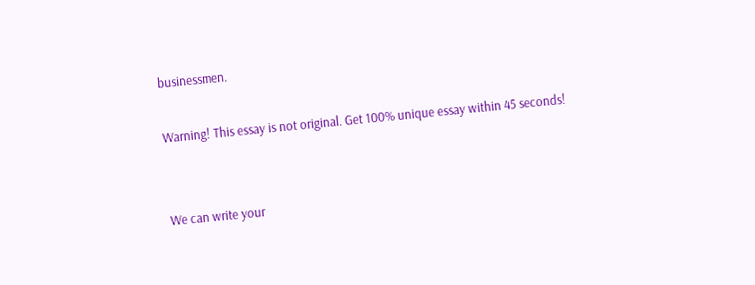businessmen.

Warning! This essay is not original. Get 100% unique essay within 45 seconds!


We can write your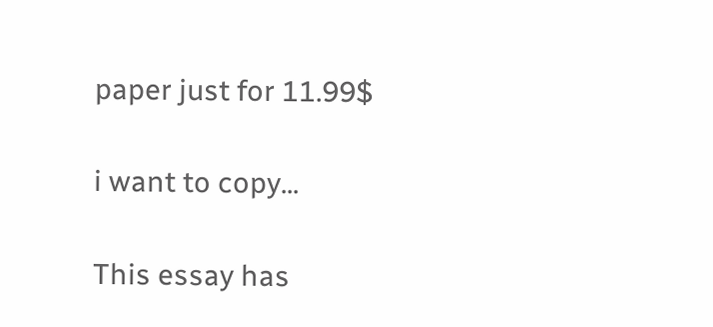paper just for 11.99$

i want to copy...

This essay has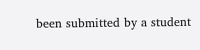been submitted by a student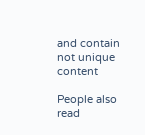and contain not unique content

People also read